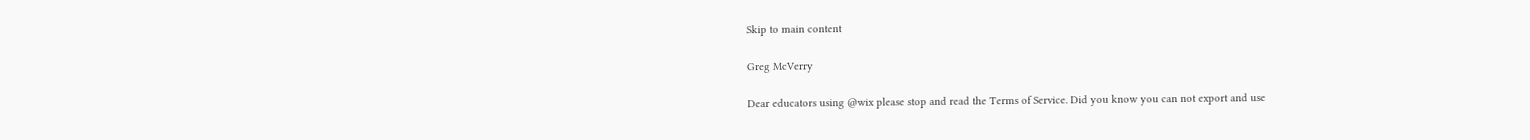Skip to main content

Greg McVerry

Dear educators using @wix please stop and read the Terms of Service. Did you know you can not export and use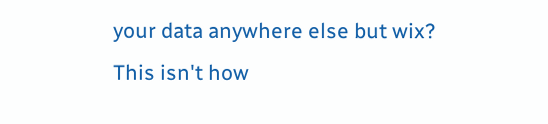your data anywhere else but wix? This isn't how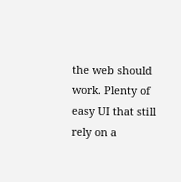the web should work. Plenty of easy UI that still rely on a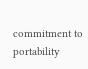commitment to portability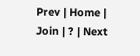Prev | Home | Join | ? | Next